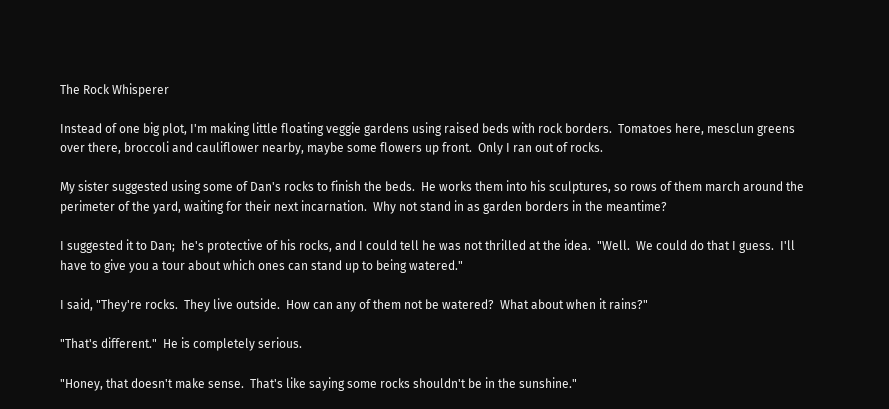The Rock Whisperer

Instead of one big plot, I'm making little floating veggie gardens using raised beds with rock borders.  Tomatoes here, mesclun greens over there, broccoli and cauliflower nearby, maybe some flowers up front.  Only I ran out of rocks.

My sister suggested using some of Dan's rocks to finish the beds.  He works them into his sculptures, so rows of them march around the perimeter of the yard, waiting for their next incarnation.  Why not stand in as garden borders in the meantime?

I suggested it to Dan;  he's protective of his rocks, and I could tell he was not thrilled at the idea.  "Well.  We could do that I guess.  I'll have to give you a tour about which ones can stand up to being watered."

I said, "They're rocks.  They live outside.  How can any of them not be watered?  What about when it rains?"

"That's different."  He is completely serious.

"Honey, that doesn't make sense.  That's like saying some rocks shouldn't be in the sunshine."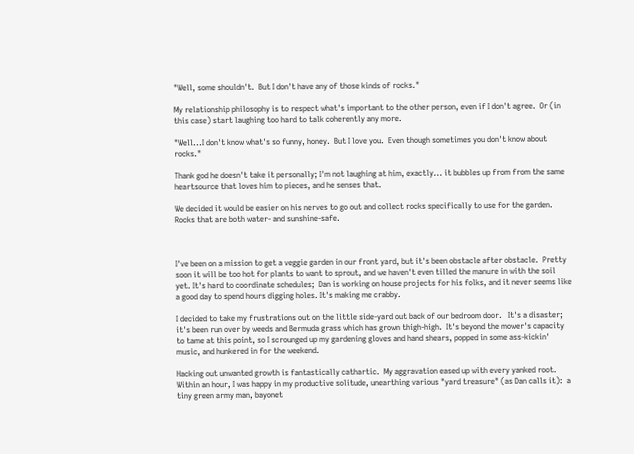"Well, some shouldn't.  But I don't have any of those kinds of rocks."

My relationship philosophy is to respect what's important to the other person, even if I don't agree.  Or (in this case) start laughing too hard to talk coherently any more.

"Well...I don't know what's so funny, honey.  But I love you.  Even though sometimes you don't know about rocks."

Thank god he doesn't take it personally; I'm not laughing at him, exactly... it bubbles up from from the same heartsource that loves him to pieces, and he senses that.

We decided it would be easier on his nerves to go out and collect rocks specifically to use for the garden.  Rocks that are both water- and sunshine-safe.



I've been on a mission to get a veggie garden in our front yard, but it's been obstacle after obstacle.  Pretty soon it will be too hot for plants to want to sprout, and we haven't even tilled the manure in with the soil yet. It's hard to coordinate schedules;  Dan is working on house projects for his folks, and it never seems like a good day to spend hours digging holes. It's making me crabby.

I decided to take my frustrations out on the little side-yard out back of our bedroom door.   It's a disaster;  it's been run over by weeds and Bermuda grass which has grown thigh-high.  It's beyond the mower's capacity to tame at this point, so I scrounged up my gardening gloves and hand shears, popped in some ass-kickin' music, and hunkered in for the weekend.

Hacking out unwanted growth is fantastically cathartic.  My aggravation eased up with every yanked root.  Within an hour, I was happy in my productive solitude, unearthing various "yard treasure" (as Dan calls it):  a tiny green army man, bayonet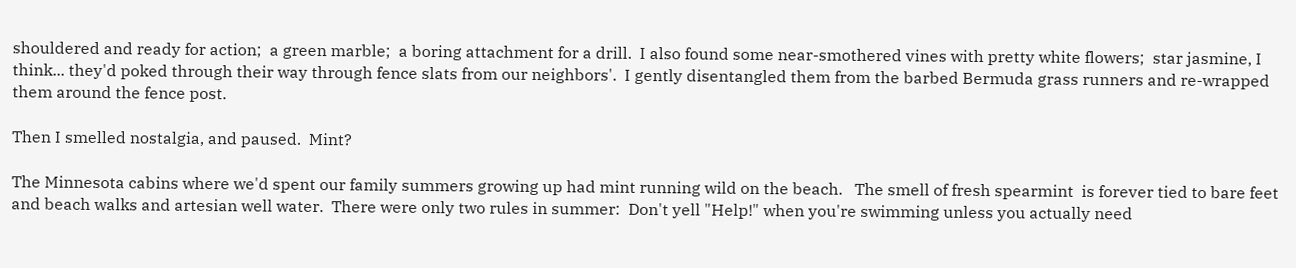shouldered and ready for action;  a green marble;  a boring attachment for a drill.  I also found some near-smothered vines with pretty white flowers;  star jasmine, I think... they'd poked through their way through fence slats from our neighbors'.  I gently disentangled them from the barbed Bermuda grass runners and re-wrapped them around the fence post.

Then I smelled nostalgia, and paused.  Mint?

The Minnesota cabins where we'd spent our family summers growing up had mint running wild on the beach.   The smell of fresh spearmint  is forever tied to bare feet and beach walks and artesian well water.  There were only two rules in summer:  Don't yell "Help!" when you're swimming unless you actually need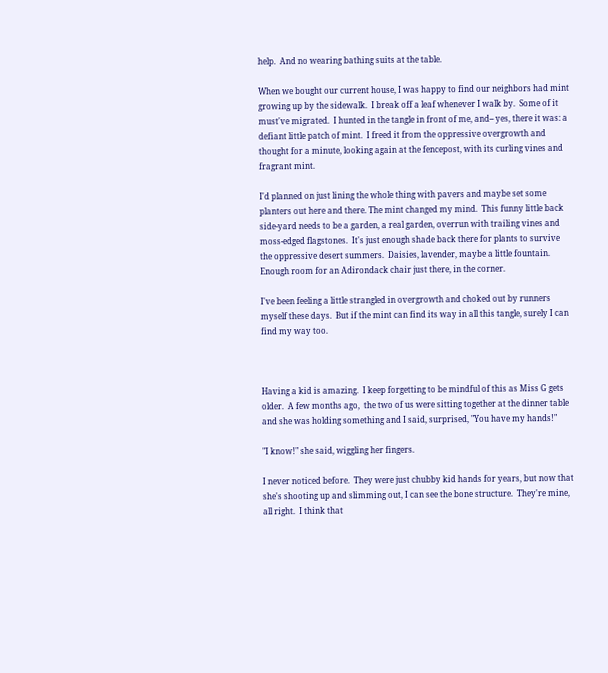help.  And no wearing bathing suits at the table.

When we bought our current house, I was happy to find our neighbors had mint growing up by the sidewalk.  I break off a leaf whenever I walk by.  Some of it must've migrated.  I hunted in the tangle in front of me, and-- yes, there it was: a defiant little patch of mint.  I freed it from the oppressive overgrowth and thought for a minute, looking again at the fencepost, with its curling vines and fragrant mint.

I'd planned on just lining the whole thing with pavers and maybe set some planters out here and there. The mint changed my mind.  This funny little back side-yard needs to be a garden, a real garden, overrun with trailing vines and moss-edged flagstones.  It's just enough shade back there for plants to survive the oppressive desert summers.  Daisies, lavender, maybe a little fountain.  Enough room for an Adirondack chair just there, in the corner.

I've been feeling a little strangled in overgrowth and choked out by runners myself these days.  But if the mint can find its way in all this tangle, surely I can find my way too.



Having a kid is amazing.  I keep forgetting to be mindful of this as Miss G gets older.  A few months ago,  the two of us were sitting together at the dinner table and she was holding something and I said, surprised, "You have my hands!"

"I know!" she said, wiggling her fingers.

I never noticed before.  They were just chubby kid hands for years, but now that she's shooting up and slimming out, I can see the bone structure.  They're mine, all right.  I think that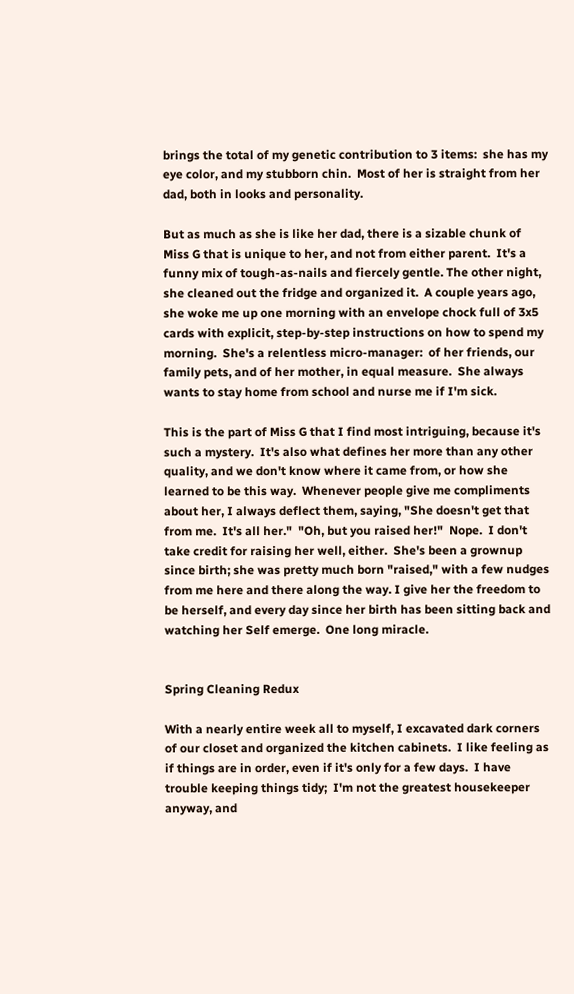brings the total of my genetic contribution to 3 items:  she has my eye color, and my stubborn chin.  Most of her is straight from her dad, both in looks and personality.

But as much as she is like her dad, there is a sizable chunk of Miss G that is unique to her, and not from either parent.  It's a funny mix of tough-as-nails and fiercely gentle. The other night, she cleaned out the fridge and organized it.  A couple years ago, she woke me up one morning with an envelope chock full of 3x5 cards with explicit, step-by-step instructions on how to spend my morning.  She's a relentless micro-manager:  of her friends, our family pets, and of her mother, in equal measure.  She always wants to stay home from school and nurse me if I'm sick.

This is the part of Miss G that I find most intriguing, because it's such a mystery.  It's also what defines her more than any other quality, and we don't know where it came from, or how she learned to be this way.  Whenever people give me compliments about her, I always deflect them, saying, "She doesn't get that from me.  It's all her."  "Oh, but you raised her!"  Nope.  I don't take credit for raising her well, either.  She's been a grownup since birth; she was pretty much born "raised," with a few nudges from me here and there along the way. I give her the freedom to be herself, and every day since her birth has been sitting back and watching her Self emerge.  One long miracle.


Spring Cleaning Redux

With a nearly entire week all to myself, I excavated dark corners of our closet and organized the kitchen cabinets.  I like feeling as if things are in order, even if it's only for a few days.  I have trouble keeping things tidy;  I'm not the greatest housekeeper anyway, and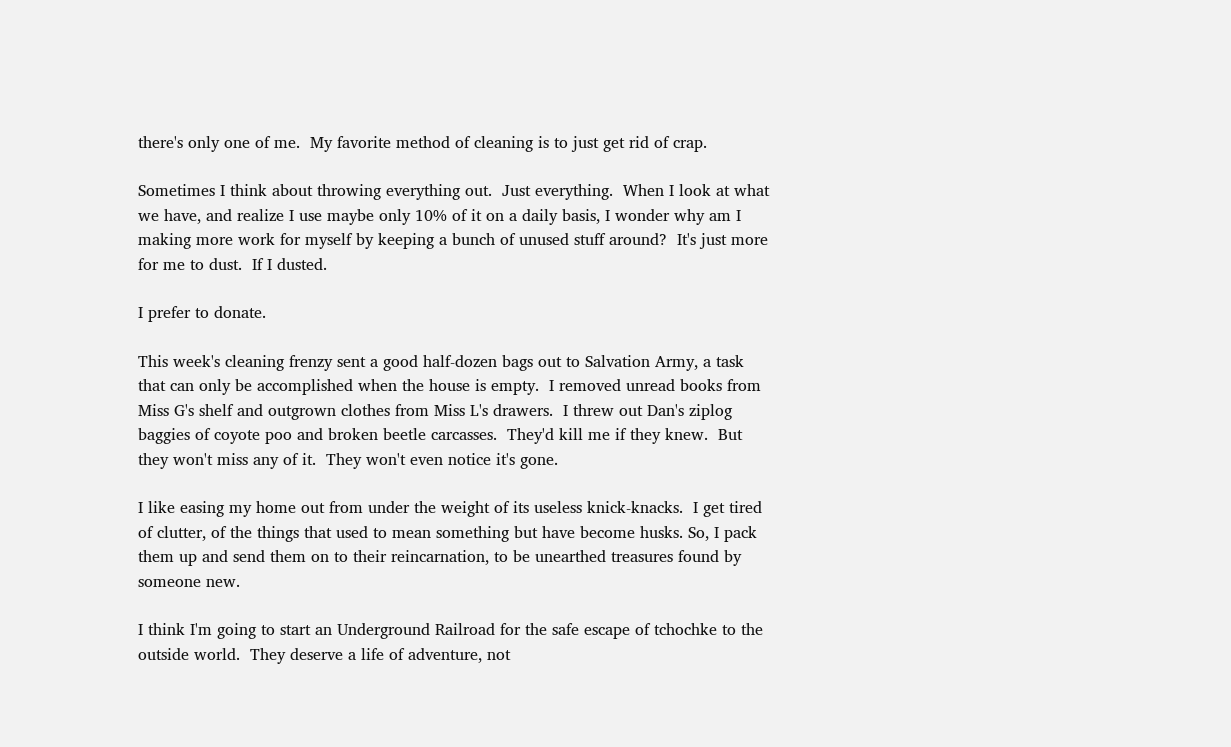there's only one of me.  My favorite method of cleaning is to just get rid of crap.

Sometimes I think about throwing everything out.  Just everything.  When I look at what we have, and realize I use maybe only 10% of it on a daily basis, I wonder why am I making more work for myself by keeping a bunch of unused stuff around?  It's just more for me to dust.  If I dusted.

I prefer to donate.

This week's cleaning frenzy sent a good half-dozen bags out to Salvation Army, a task that can only be accomplished when the house is empty.  I removed unread books from Miss G's shelf and outgrown clothes from Miss L's drawers.  I threw out Dan's ziplog baggies of coyote poo and broken beetle carcasses.  They'd kill me if they knew.  But they won't miss any of it.  They won't even notice it's gone.

I like easing my home out from under the weight of its useless knick-knacks.  I get tired of clutter, of the things that used to mean something but have become husks. So, I pack them up and send them on to their reincarnation, to be unearthed treasures found by someone new.

I think I'm going to start an Underground Railroad for the safe escape of tchochke to the outside world.  They deserve a life of adventure, not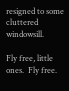resigned to some cluttered windowsill.

Fly free, little ones.  Fly free.